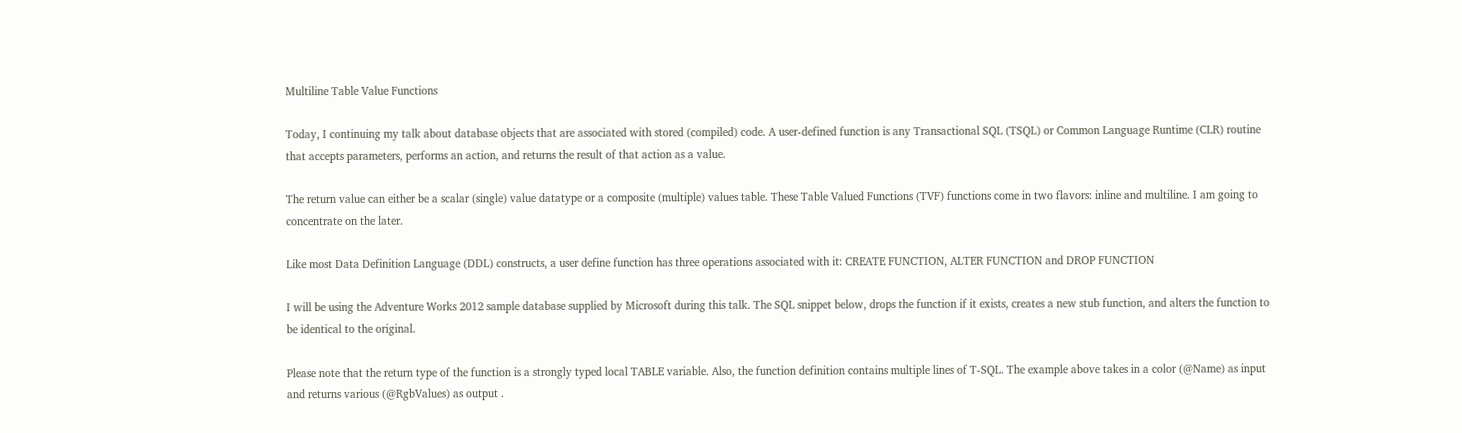Multiline Table Value Functions

Today, I continuing my talk about database objects that are associated with stored (compiled) code. A user-defined function is any Transactional SQL (TSQL) or Common Language Runtime (CLR) routine that accepts parameters, performs an action, and returns the result of that action as a value.

The return value can either be a scalar (single) value datatype or a composite (multiple) values table. These Table Valued Functions (TVF) functions come in two flavors: inline and multiline. I am going to concentrate on the later.

Like most Data Definition Language (DDL) constructs, a user define function has three operations associated with it: CREATE FUNCTION, ALTER FUNCTION and DROP FUNCTION

I will be using the Adventure Works 2012 sample database supplied by Microsoft during this talk. The SQL snippet below, drops the function if it exists, creates a new stub function, and alters the function to be identical to the original.

Please note that the return type of the function is a strongly typed local TABLE variable. Also, the function definition contains multiple lines of T-SQL. The example above takes in a color (@Name) as input and returns various (@RgbValues) as output .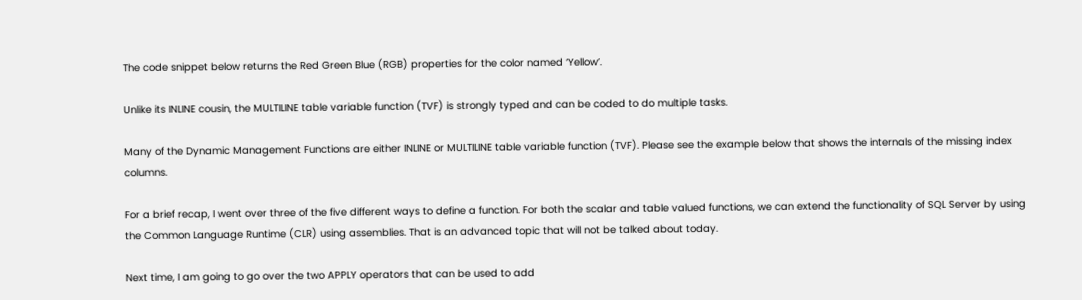The code snippet below returns the Red Green Blue (RGB) properties for the color named ‘Yellow’.

Unlike its INLINE cousin, the MULTILINE table variable function (TVF) is strongly typed and can be coded to do multiple tasks.

Many of the Dynamic Management Functions are either INLINE or MULTILINE table variable function (TVF). Please see the example below that shows the internals of the missing index columns.

For a brief recap, I went over three of the five different ways to define a function. For both the scalar and table valued functions, we can extend the functionality of SQL Server by using the Common Language Runtime (CLR) using assemblies. That is an advanced topic that will not be talked about today.

Next time, I am going to go over the two APPLY operators that can be used to add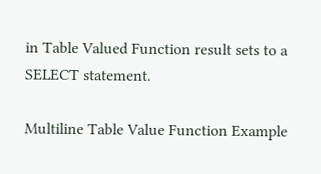in Table Valued Function result sets to a SELECT statement.

Multiline Table Value Function Example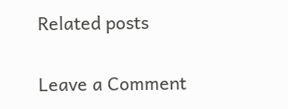Related posts

Leave a Comment